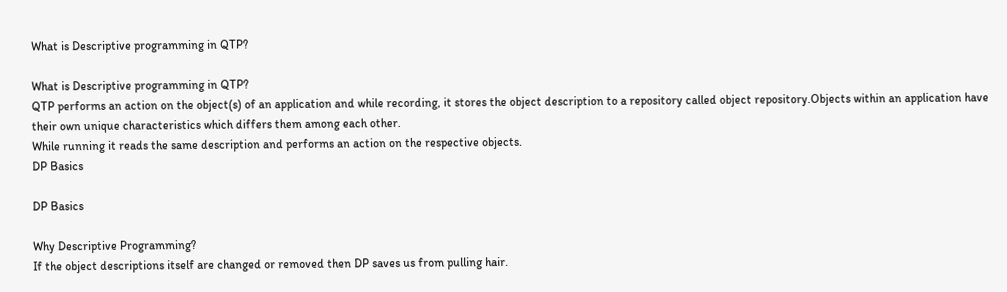What is Descriptive programming in QTP?

What is Descriptive programming in QTP?
QTP performs an action on the object(s) of an application and while recording, it stores the object description to a repository called object repository.Objects within an application have their own unique characteristics which differs them among each other.
While running it reads the same description and performs an action on the respective objects.
DP Basics

DP Basics

Why Descriptive Programming?
If the object descriptions itself are changed or removed then DP saves us from pulling hair.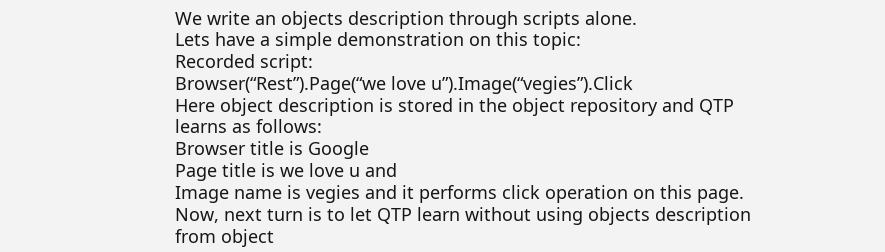We write an objects description through scripts alone.
Lets have a simple demonstration on this topic:
Recorded script:
Browser(“Rest”).Page(“we love u”).Image(“vegies”).Click
Here object description is stored in the object repository and QTP learns as follows:
Browser title is Google
Page title is we love u and
Image name is vegies and it performs click operation on this page.
Now, next turn is to let QTP learn without using objects description from object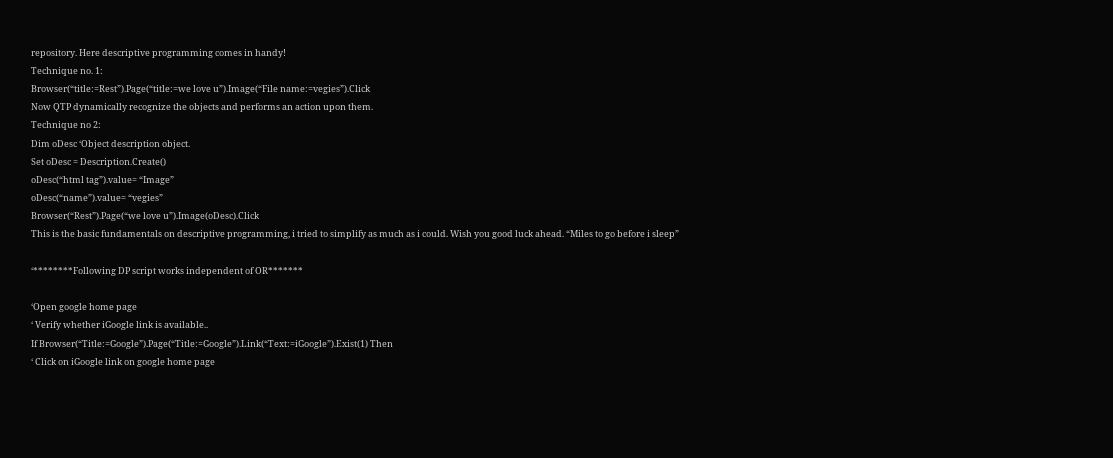repository. Here descriptive programming comes in handy!
Technique no. 1:
Browser(“title:=Rest”).Page(“title:=we love u”).Image(“File name:=vegies”).Click
Now QTP dynamically recognize the objects and performs an action upon them.
Technique no 2:
Dim oDesc ‘Object description object.
Set oDesc = Description.Create()
oDesc(“html tag”).value= “Image”
oDesc(“name”).value= “vegies”
Browser(“Rest”).Page(“we love u”).Image(oDesc).Click
This is the basic fundamentals on descriptive programming, i tried to simplify as much as i could. Wish you good luck ahead. “Miles to go before i sleep”

‘********Following DP script works independent of OR*******

‘Open google home page
‘ Verify whether iGoogle link is available..
If Browser(“Title:=Google”).Page(“Title:=Google”).Link(“Text:=iGoogle”).Exist(1) Then
‘ Click on iGoogle link on google home page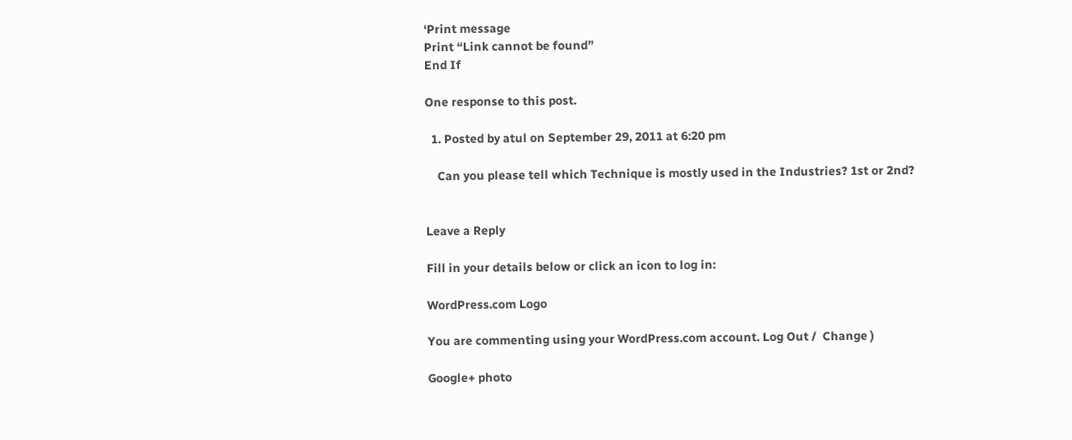‘Print message
Print “Link cannot be found”
End If

One response to this post.

  1. Posted by atul on September 29, 2011 at 6:20 pm

    Can you please tell which Technique is mostly used in the Industries? 1st or 2nd?


Leave a Reply

Fill in your details below or click an icon to log in:

WordPress.com Logo

You are commenting using your WordPress.com account. Log Out /  Change )

Google+ photo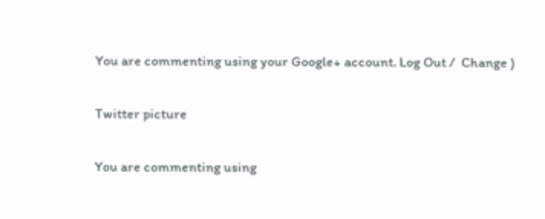You are commenting using your Google+ account. Log Out /  Change )

Twitter picture

You are commenting using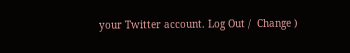your Twitter account. Log Out /  Change )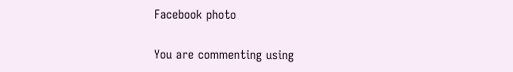Facebook photo

You are commenting using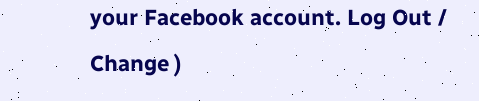your Facebook account. Log Out /  Change )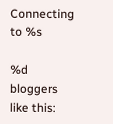Connecting to %s

%d bloggers like this: